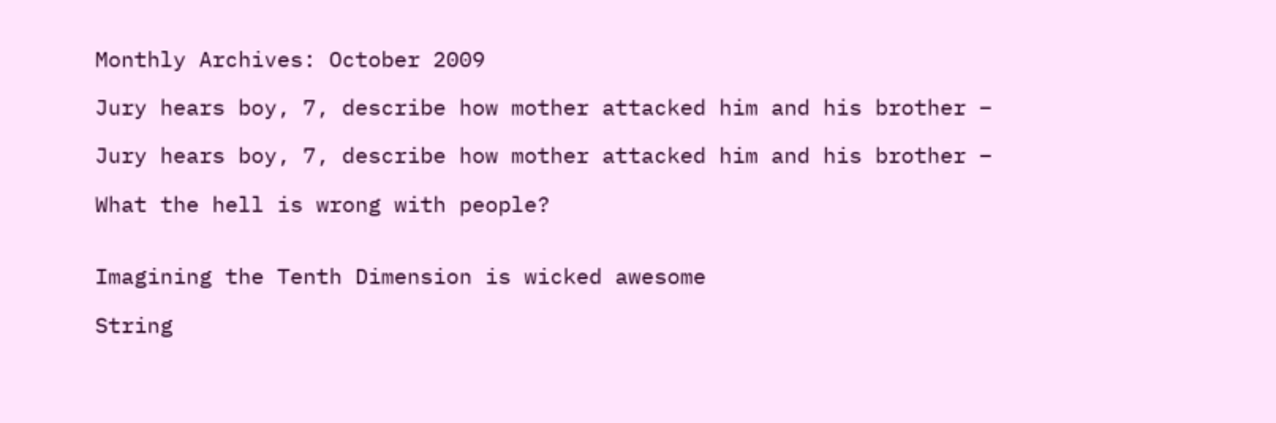Monthly Archives: October 2009

Jury hears boy, 7, describe how mother attacked him and his brother –

Jury hears boy, 7, describe how mother attacked him and his brother –

What the hell is wrong with people?


Imagining the Tenth Dimension is wicked awesome

String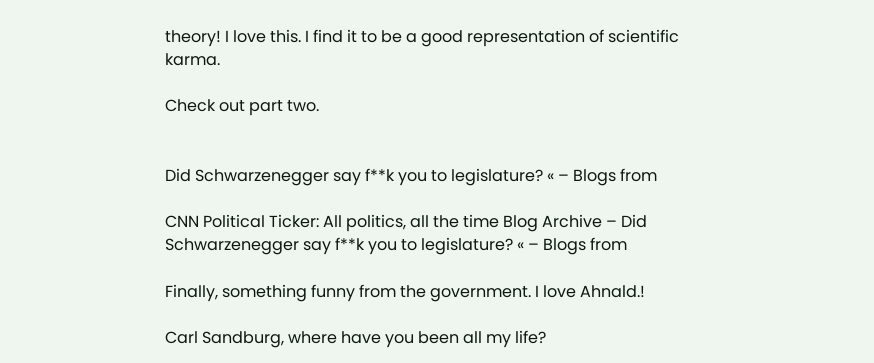theory! I love this. I find it to be a good representation of scientific karma.

Check out part two.


Did Schwarzenegger say f**k you to legislature? « – Blogs from

CNN Political Ticker: All politics, all the time Blog Archive – Did Schwarzenegger say f**k you to legislature? « – Blogs from

Finally, something funny from the government. I love Ahnald.!

Carl Sandburg, where have you been all my life?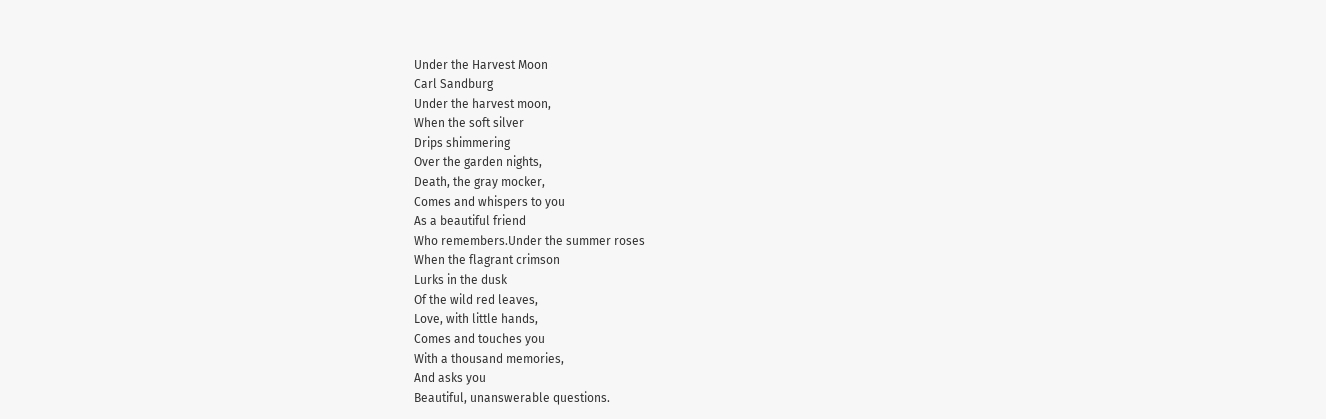Under the Harvest Moon
Carl Sandburg
Under the harvest moon,
When the soft silver
Drips shimmering
Over the garden nights,
Death, the gray mocker,
Comes and whispers to you
As a beautiful friend
Who remembers.Under the summer roses
When the flagrant crimson
Lurks in the dusk
Of the wild red leaves,
Love, with little hands,
Comes and touches you
With a thousand memories,
And asks you
Beautiful, unanswerable questions.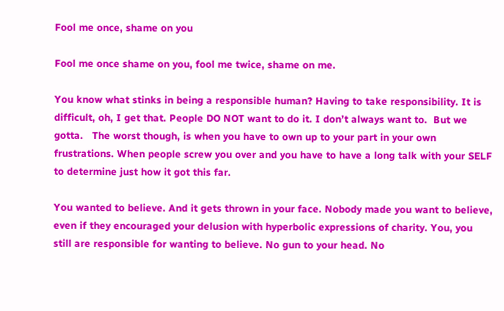Fool me once, shame on you

Fool me once shame on you, fool me twice, shame on me.

You know what stinks in being a responsible human? Having to take responsibility. It is difficult, oh, I get that. People DO NOT want to do it. I don’t always want to.  But we gotta.   The worst though, is when you have to own up to your part in your own frustrations. When people screw you over and you have to have a long talk with your SELF to determine just how it got this far.

You wanted to believe. And it gets thrown in your face. Nobody made you want to believe, even if they encouraged your delusion with hyperbolic expressions of charity. You, you still are responsible for wanting to believe. No gun to your head. No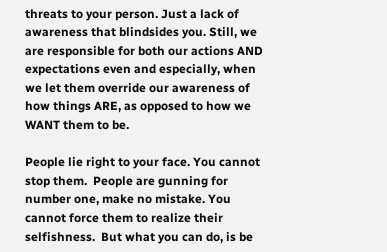threats to your person. Just a lack of awareness that blindsides you. Still, we are responsible for both our actions AND expectations even and especially, when we let them override our awareness of how things ARE, as opposed to how we WANT them to be.

People lie right to your face. You cannot stop them.  People are gunning for number one, make no mistake. You cannot force them to realize their selfishness.  But what you can do, is be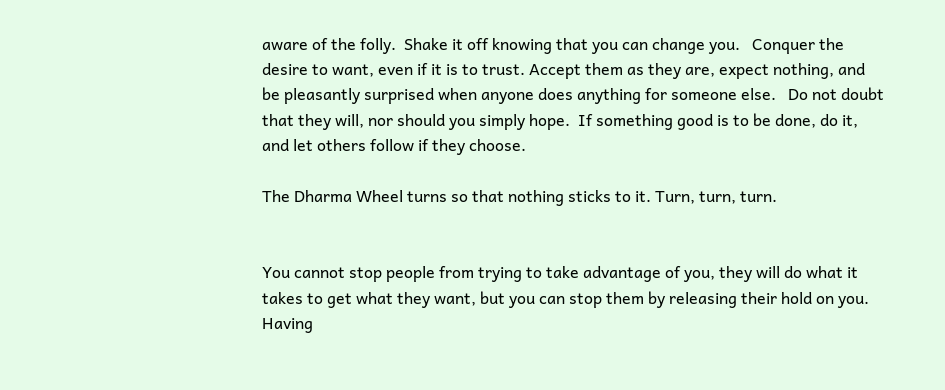aware of the folly.  Shake it off knowing that you can change you.   Conquer the desire to want, even if it is to trust. Accept them as they are, expect nothing, and be pleasantly surprised when anyone does anything for someone else.   Do not doubt that they will, nor should you simply hope.  If something good is to be done, do it, and let others follow if they choose.

The Dharma Wheel turns so that nothing sticks to it. Turn, turn, turn.


You cannot stop people from trying to take advantage of you, they will do what it takes to get what they want, but you can stop them by releasing their hold on you.   Having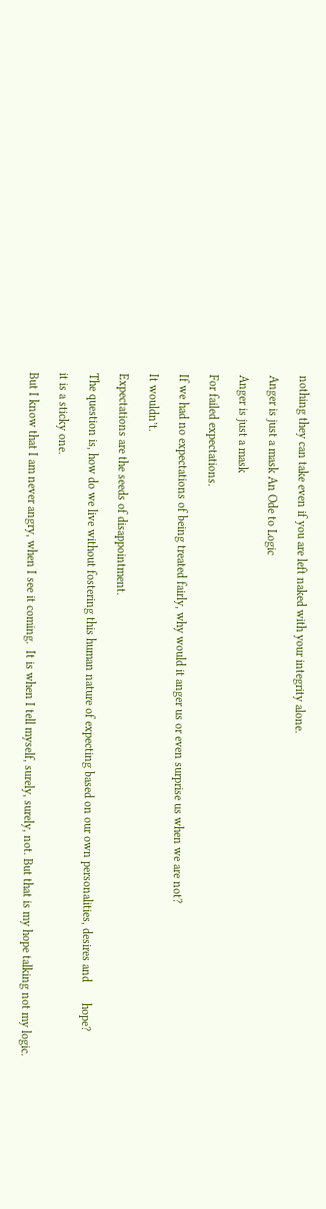nothing they can take even if you are left naked with your integrity alone.

Anger is just a mask An Ode to Logic

Anger is just a mask

For failed expectations.

If we had no expectations of being treated fairly, why would it anger us or even surprise us when we are not?

It wouldn’t.

Expectations are the seeds of disappointment.

The question is, how do we live without fostering this human nature of expecting based on our own personalities, desires and       hope?

it is a sticky one.

But I know that I am never angry, when I see it coming.  It is when I tell myself, surely, surely, not. But that is my hope talking not my logic.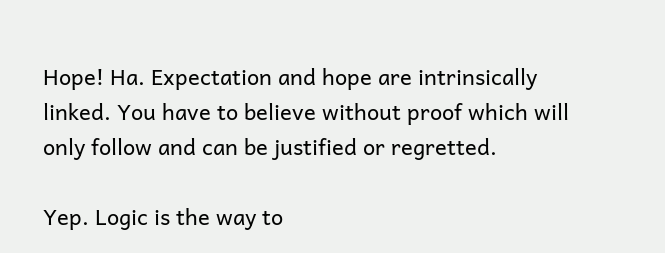Hope! Ha. Expectation and hope are intrinsically linked. You have to believe without proof which will only follow and can be justified or regretted.

Yep. Logic is the way to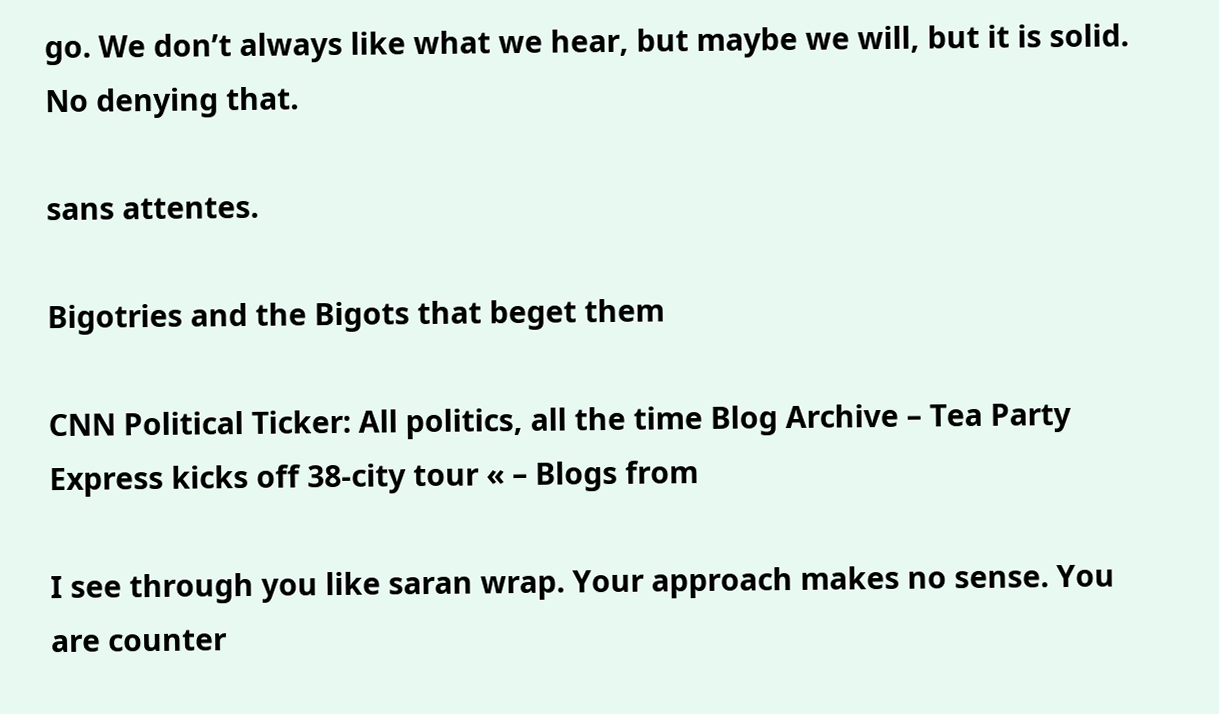go. We don’t always like what we hear, but maybe we will, but it is solid. No denying that.

sans attentes.

Bigotries and the Bigots that beget them

CNN Political Ticker: All politics, all the time Blog Archive – Tea Party Express kicks off 38-city tour « – Blogs from

I see through you like saran wrap. Your approach makes no sense. You are counter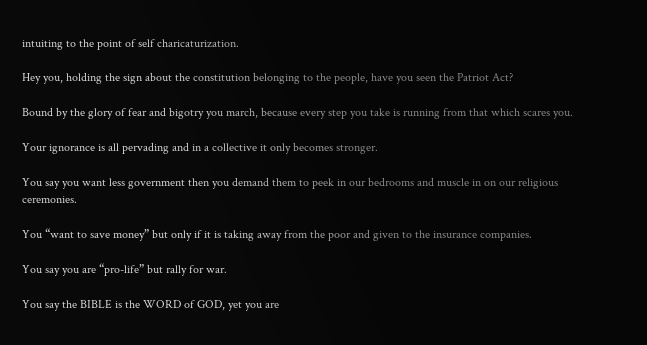intuiting to the point of self charicaturization.

Hey you, holding the sign about the constitution belonging to the people, have you seen the Patriot Act?

Bound by the glory of fear and bigotry you march, because every step you take is running from that which scares you.

Your ignorance is all pervading and in a collective it only becomes stronger.

You say you want less government then you demand them to peek in our bedrooms and muscle in on our religious ceremonies.

You “want to save money” but only if it is taking away from the poor and given to the insurance companies.

You say you are “pro-life” but rally for war.

You say the BIBLE is the WORD of GOD, yet you are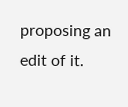proposing an edit of it.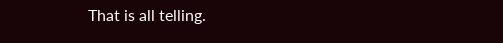That is all telling.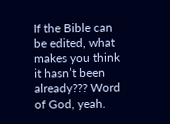If the Bible can be edited, what makes you think it hasn’t been already??? Word of God, yeah.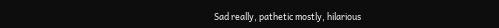Sad really, pathetic mostly, hilarious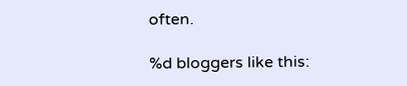often.

%d bloggers like this: